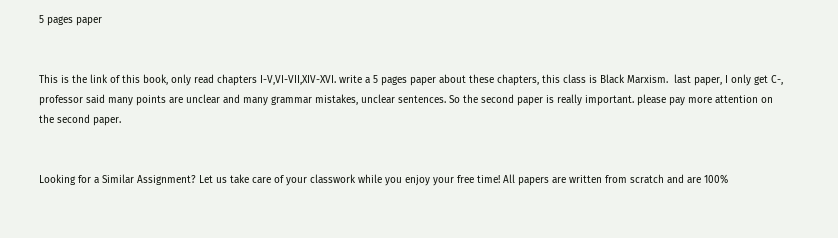5 pages paper


This is the link of this book, only read chapters I-V,VI-VII,XIV-XVI. write a 5 pages paper about these chapters, this class is Black Marxism.  last paper, I only get C-, professor said many points are unclear and many grammar mistakes, unclear sentences. So the second paper is really important. please pay more attention on the second paper.


Looking for a Similar Assignment? Let us take care of your classwork while you enjoy your free time! All papers are written from scratch and are 100%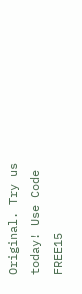Original. Try us today! Use Code FREE15